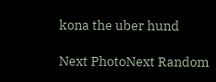kona the uber hund

Next PhotoNext Random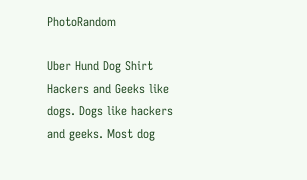PhotoRandom

Uber Hund Dog Shirt
Hackers and Geeks like dogs. Dogs like hackers and geeks. Most dog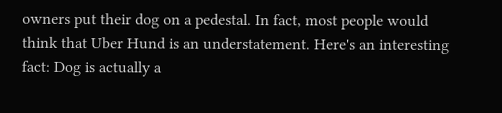owners put their dog on a pedestal. In fact, most people would think that Uber Hund is an understatement. Here's an interesting fact: Dog is actually a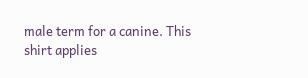male term for a canine. This shirt applies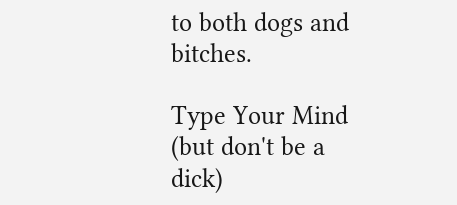to both dogs and bitches.

Type Your Mind (but don't be a dick)